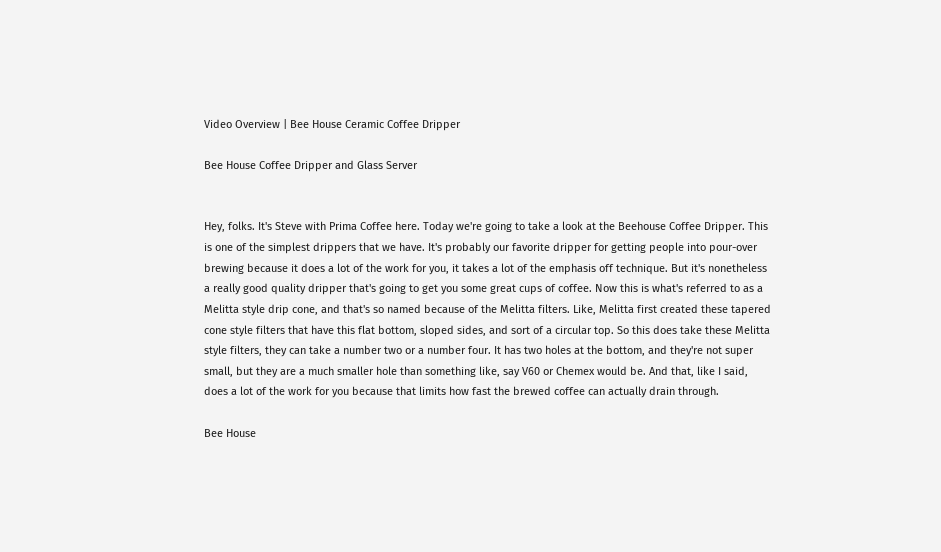Video Overview | Bee House Ceramic Coffee Dripper

Bee House Coffee Dripper and Glass Server


Hey, folks. It's Steve with Prima Coffee here. Today we're going to take a look at the Beehouse Coffee Dripper. This is one of the simplest drippers that we have. It's probably our favorite dripper for getting people into pour-over brewing because it does a lot of the work for you, it takes a lot of the emphasis off technique. But it's nonetheless a really good quality dripper that's going to get you some great cups of coffee. Now this is what's referred to as a Melitta style drip cone, and that's so named because of the Melitta filters. Like, Melitta first created these tapered cone style filters that have this flat bottom, sloped sides, and sort of a circular top. So this does take these Melitta style filters, they can take a number two or a number four. It has two holes at the bottom, and they're not super small, but they are a much smaller hole than something like, say V60 or Chemex would be. And that, like I said, does a lot of the work for you because that limits how fast the brewed coffee can actually drain through.

Bee House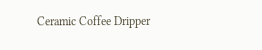Ceramic Coffee Dripper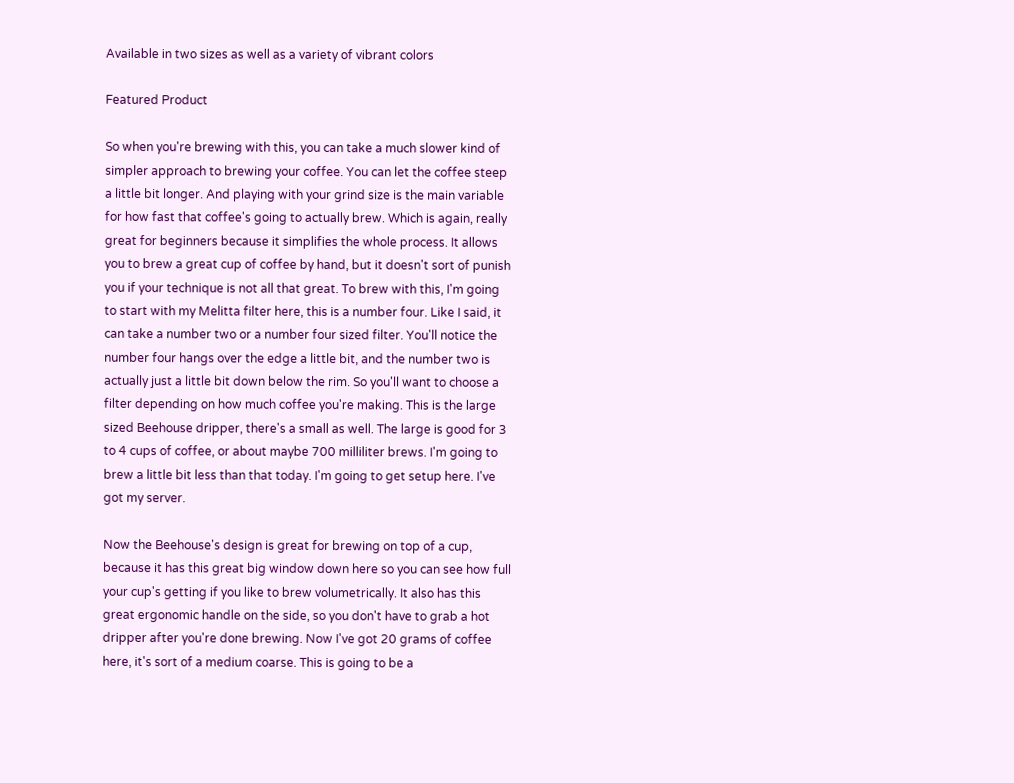Available in two sizes as well as a variety of vibrant colors

Featured Product

So when you're brewing with this, you can take a much slower kind of simpler approach to brewing your coffee. You can let the coffee steep a little bit longer. And playing with your grind size is the main variable for how fast that coffee's going to actually brew. Which is again, really great for beginners because it simplifies the whole process. It allows you to brew a great cup of coffee by hand, but it doesn't sort of punish you if your technique is not all that great. To brew with this, I'm going to start with my Melitta filter here, this is a number four. Like I said, it can take a number two or a number four sized filter. You'll notice the number four hangs over the edge a little bit, and the number two is actually just a little bit down below the rim. So you'll want to choose a filter depending on how much coffee you're making. This is the large sized Beehouse dripper, there's a small as well. The large is good for 3 to 4 cups of coffee, or about maybe 700 milliliter brews. I'm going to brew a little bit less than that today. I'm going to get setup here. I've got my server.

Now the Beehouse's design is great for brewing on top of a cup, because it has this great big window down here so you can see how full your cup's getting if you like to brew volumetrically. It also has this great ergonomic handle on the side, so you don't have to grab a hot dripper after you're done brewing. Now I've got 20 grams of coffee here, it's sort of a medium coarse. This is going to be a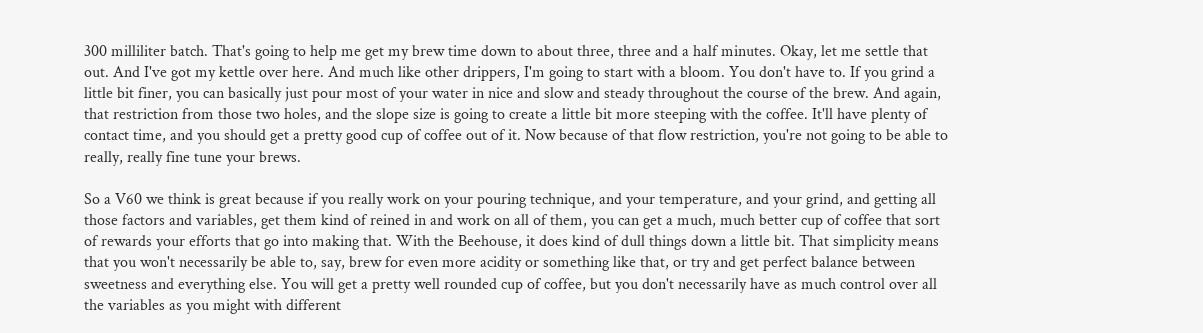300 milliliter batch. That's going to help me get my brew time down to about three, three and a half minutes. Okay, let me settle that out. And I've got my kettle over here. And much like other drippers, I'm going to start with a bloom. You don't have to. If you grind a little bit finer, you can basically just pour most of your water in nice and slow and steady throughout the course of the brew. And again, that restriction from those two holes, and the slope size is going to create a little bit more steeping with the coffee. It'll have plenty of contact time, and you should get a pretty good cup of coffee out of it. Now because of that flow restriction, you're not going to be able to really, really fine tune your brews.

So a V60 we think is great because if you really work on your pouring technique, and your temperature, and your grind, and getting all those factors and variables, get them kind of reined in and work on all of them, you can get a much, much better cup of coffee that sort of rewards your efforts that go into making that. With the Beehouse, it does kind of dull things down a little bit. That simplicity means that you won't necessarily be able to, say, brew for even more acidity or something like that, or try and get perfect balance between sweetness and everything else. You will get a pretty well rounded cup of coffee, but you don't necessarily have as much control over all the variables as you might with different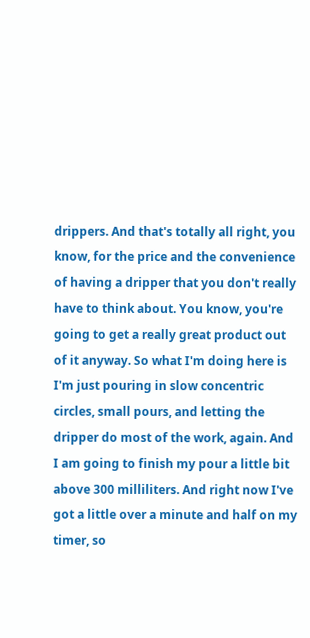drippers. And that's totally all right, you know, for the price and the convenience of having a dripper that you don't really have to think about. You know, you're going to get a really great product out of it anyway. So what I'm doing here is I'm just pouring in slow concentric circles, small pours, and letting the dripper do most of the work, again. And I am going to finish my pour a little bit above 300 milliliters. And right now I've got a little over a minute and half on my timer, so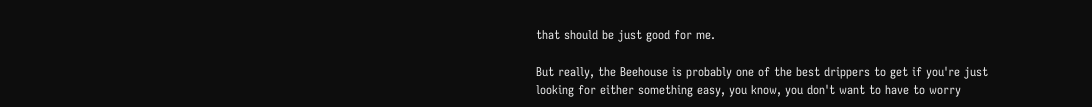that should be just good for me.

But really, the Beehouse is probably one of the best drippers to get if you're just looking for either something easy, you know, you don't want to have to worry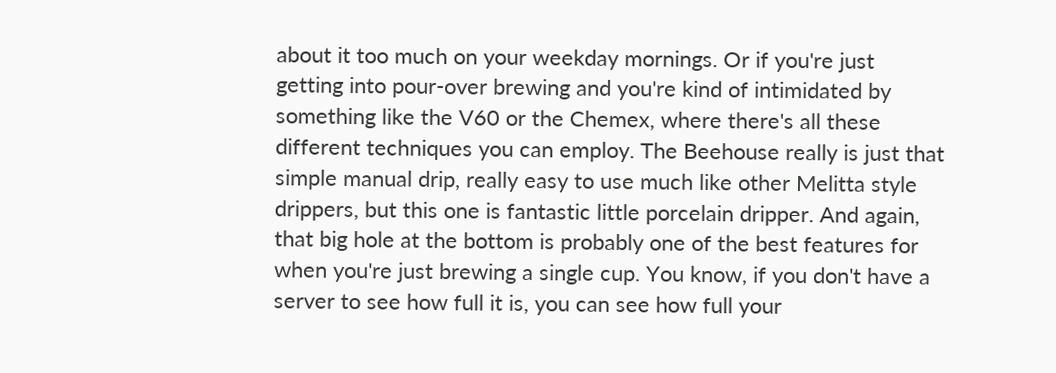about it too much on your weekday mornings. Or if you're just getting into pour-over brewing and you're kind of intimidated by something like the V60 or the Chemex, where there's all these different techniques you can employ. The Beehouse really is just that simple manual drip, really easy to use much like other Melitta style drippers, but this one is fantastic little porcelain dripper. And again, that big hole at the bottom is probably one of the best features for when you're just brewing a single cup. You know, if you don't have a server to see how full it is, you can see how full your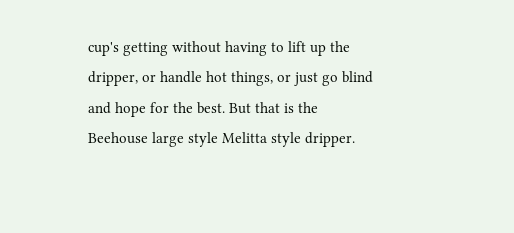cup's getting without having to lift up the dripper, or handle hot things, or just go blind and hope for the best. But that is the Beehouse large style Melitta style dripper.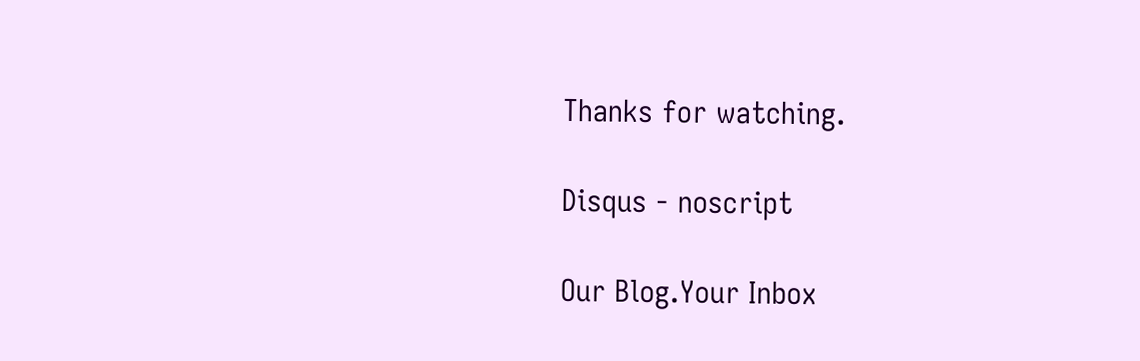Thanks for watching.

Disqus - noscript

Our Blog.Your Inbox